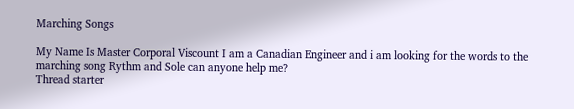Marching Songs

My Name Is Master Corporal Viscount I am a Canadian Engineer and i am looking for the words to the marching song Rythm and Sole can anyone help me?
Thread starter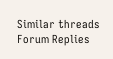Similar threads Forum Replies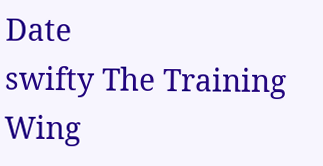Date
swifty The Training Wing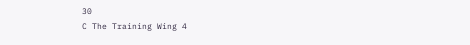30
C The Training Wing 4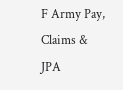F Army Pay, Claims & JPA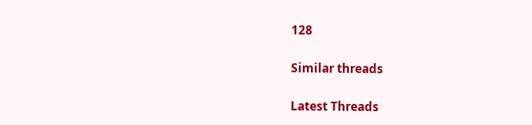128

Similar threads

Latest Threads